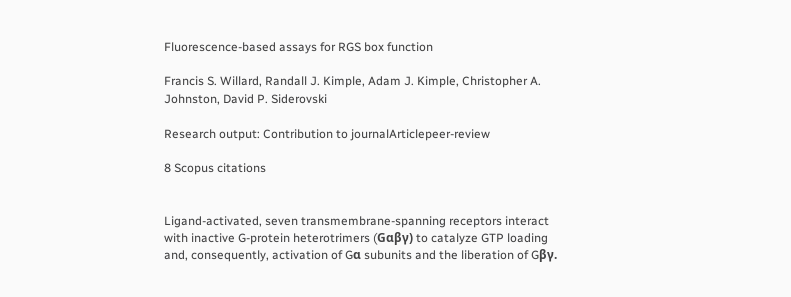Fluorescence-based assays for RGS box function

Francis S. Willard, Randall J. Kimple, Adam J. Kimple, Christopher A. Johnston, David P. Siderovski

Research output: Contribution to journalArticlepeer-review

8 Scopus citations


Ligand-activated, seven transmembrane-spanning receptors interact with inactive G-protein heterotrimers (Gαβγ) to catalyze GTP loading and, consequently, activation of Gα subunits and the liberation of Gβγ.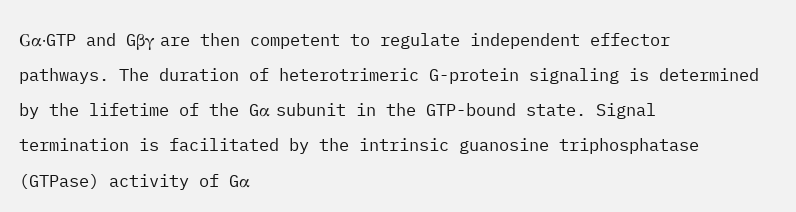Gα·GTP and Gβγ are then competent to regulate independent effector pathways. The duration of heterotrimeric G-protein signaling is determined by the lifetime of the Gα subunit in the GTP-bound state. Signal termination is facilitated by the intrinsic guanosine triphosphatase (GTPase) activity of Gα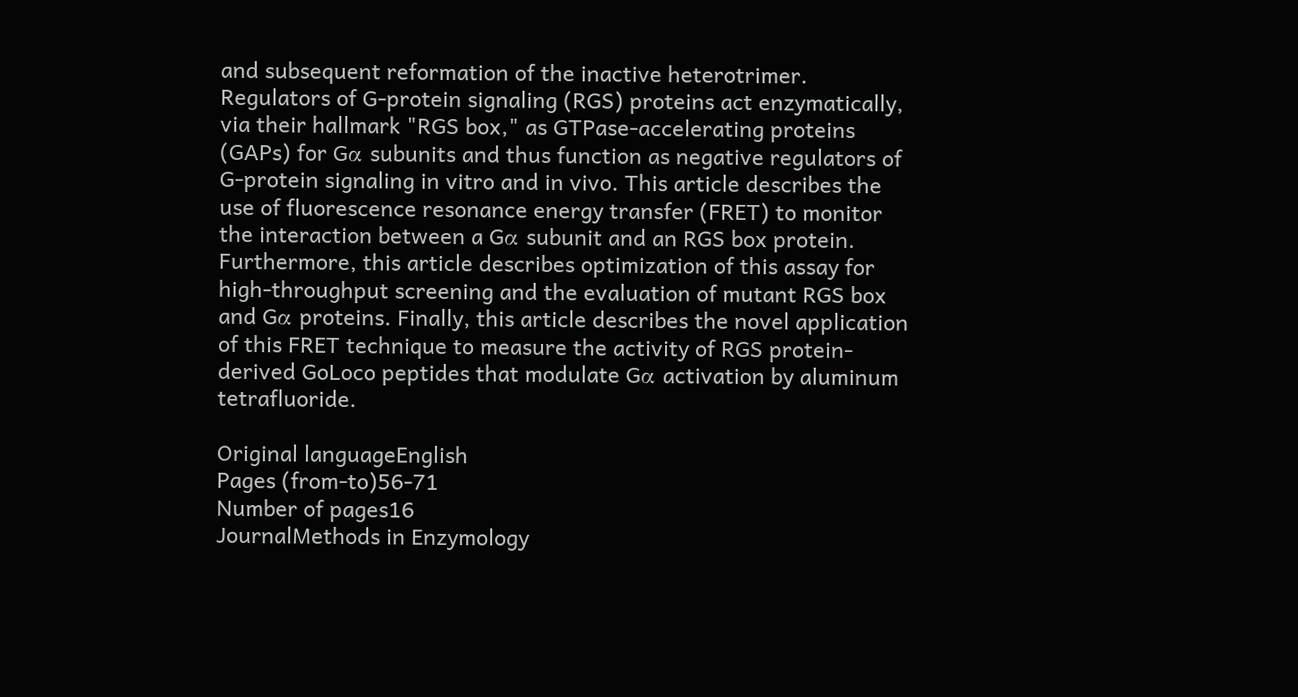and subsequent reformation of the inactive heterotrimer. Regulators of G-protein signaling (RGS) proteins act enzymatically, via their hallmark "RGS box," as GTPase-accelerating proteins (GAPs) for Gα subunits and thus function as negative regulators of G-protein signaling in vitro and in vivo. This article describes the use of fluorescence resonance energy transfer (FRET) to monitor the interaction between a Gα subunit and an RGS box protein. Furthermore, this article describes optimization of this assay for high-throughput screening and the evaluation of mutant RGS box and Gα proteins. Finally, this article describes the novel application of this FRET technique to measure the activity of RGS protein-derived GoLoco peptides that modulate Gα activation by aluminum tetrafluoride.

Original languageEnglish
Pages (from-to)56-71
Number of pages16
JournalMethods in Enzymology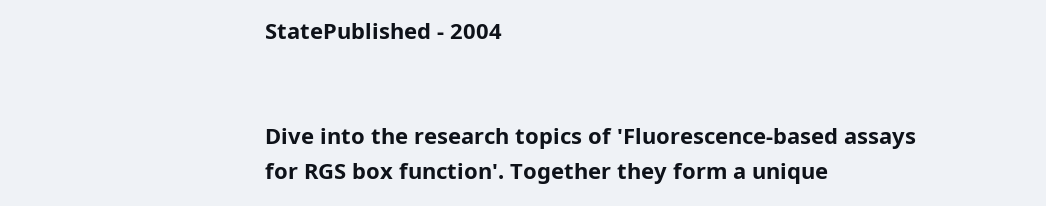StatePublished - 2004


Dive into the research topics of 'Fluorescence-based assays for RGS box function'. Together they form a unique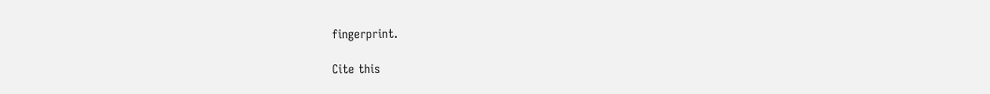fingerprint.

Cite this